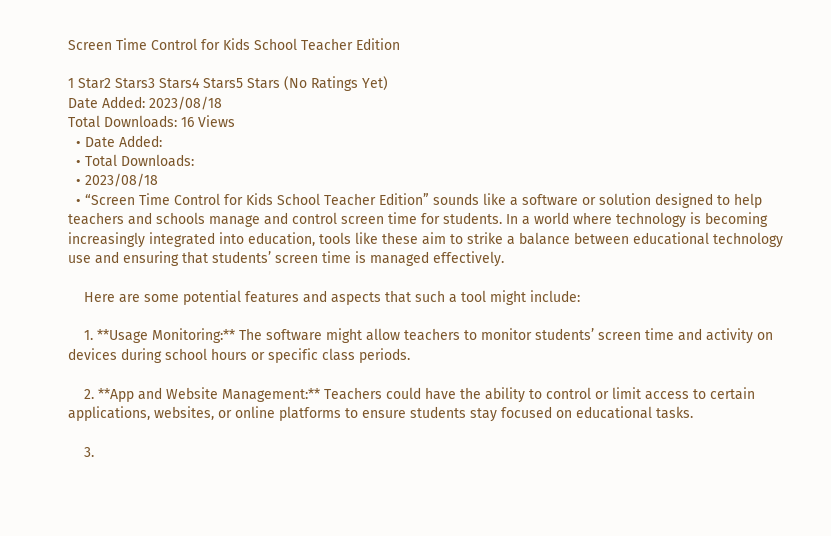Screen Time Control for Kids School Teacher Edition

1 Star2 Stars3 Stars4 Stars5 Stars (No Ratings Yet)
Date Added: 2023/08/18
Total Downloads: 16 Views
  • Date Added:
  • Total Downloads:
  • 2023/08/18
  • “Screen Time Control for Kids School Teacher Edition” sounds like a software or solution designed to help teachers and schools manage and control screen time for students. In a world where technology is becoming increasingly integrated into education, tools like these aim to strike a balance between educational technology use and ensuring that students’ screen time is managed effectively.

    Here are some potential features and aspects that such a tool might include:

    1. **Usage Monitoring:** The software might allow teachers to monitor students’ screen time and activity on devices during school hours or specific class periods.

    2. **App and Website Management:** Teachers could have the ability to control or limit access to certain applications, websites, or online platforms to ensure students stay focused on educational tasks.

    3.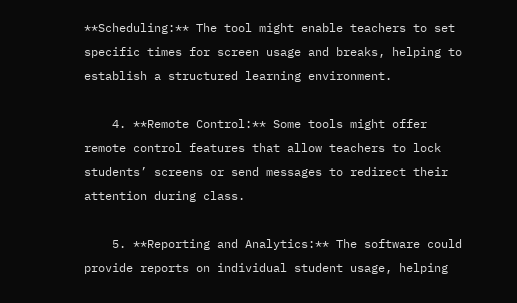**Scheduling:** The tool might enable teachers to set specific times for screen usage and breaks, helping to establish a structured learning environment.

    4. **Remote Control:** Some tools might offer remote control features that allow teachers to lock students’ screens or send messages to redirect their attention during class.

    5. **Reporting and Analytics:** The software could provide reports on individual student usage, helping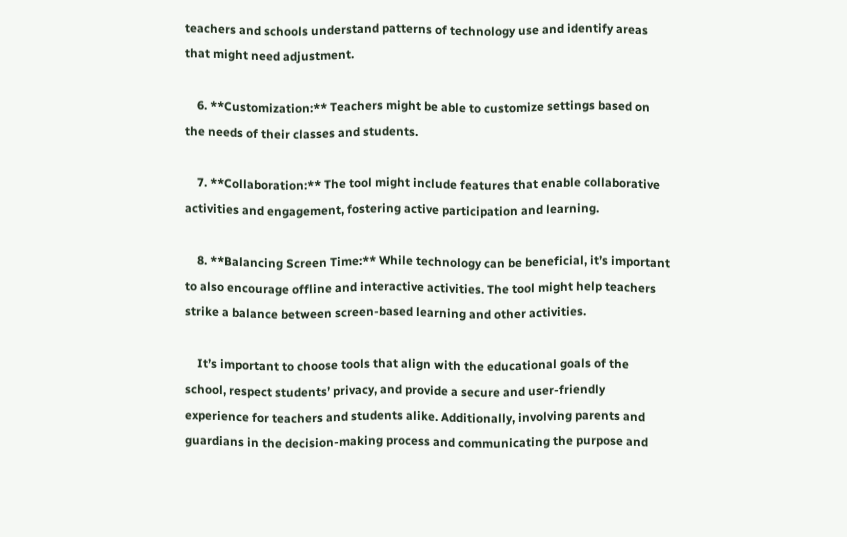teachers and schools understand patterns of technology use and identify areas that might need adjustment.

    6. **Customization:** Teachers might be able to customize settings based on the needs of their classes and students.

    7. **Collaboration:** The tool might include features that enable collaborative activities and engagement, fostering active participation and learning.

    8. **Balancing Screen Time:** While technology can be beneficial, it’s important to also encourage offline and interactive activities. The tool might help teachers strike a balance between screen-based learning and other activities.

    It’s important to choose tools that align with the educational goals of the school, respect students’ privacy, and provide a secure and user-friendly experience for teachers and students alike. Additionally, involving parents and guardians in the decision-making process and communicating the purpose and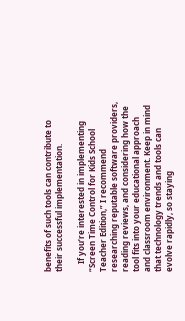benefits of such tools can contribute to their successful implementation.

    If you’re interested in implementing “Screen Time Control for Kids School Teacher Edition,” I recommend researching reputable software providers, reading reviews, and considering how the tool fits into your educational approach and classroom environment. Keep in mind that technology trends and tools can evolve rapidly, so staying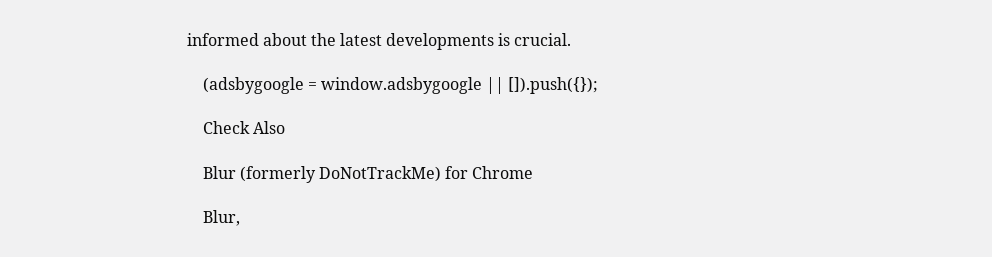informed about the latest developments is crucial.

    (adsbygoogle = window.adsbygoogle || []).push({});

    Check Also

    Blur (formerly DoNotTrackMe) for Chrome

    Blur,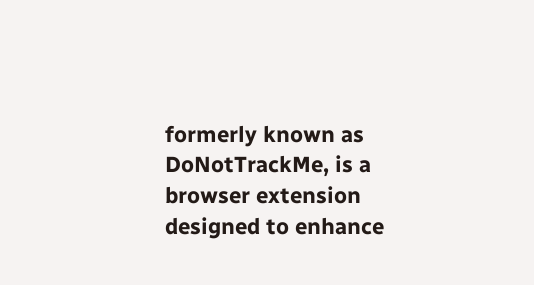formerly known as DoNotTrackMe, is a browser extension designed to enhance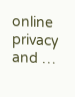online privacy and …